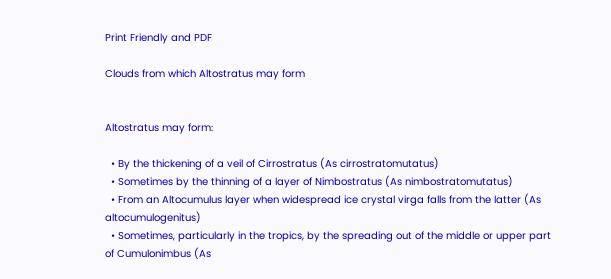Print Friendly and PDF

Clouds from which Altostratus may form


Altostratus may form:

  • By the thickening of a veil of Cirrostratus (As cirrostratomutatus)
  • Sometimes by the thinning of a layer of Nimbostratus (As nimbostratomutatus)
  • From an Altocumulus layer when widespread ice crystal virga falls from the latter (As altocumulogenitus)
  • Sometimes, particularly in the tropics, by the spreading out of the middle or upper part of Cumulonimbus (As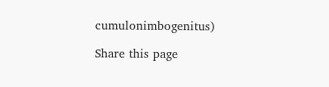cumulonimbogenitus)

Share this page